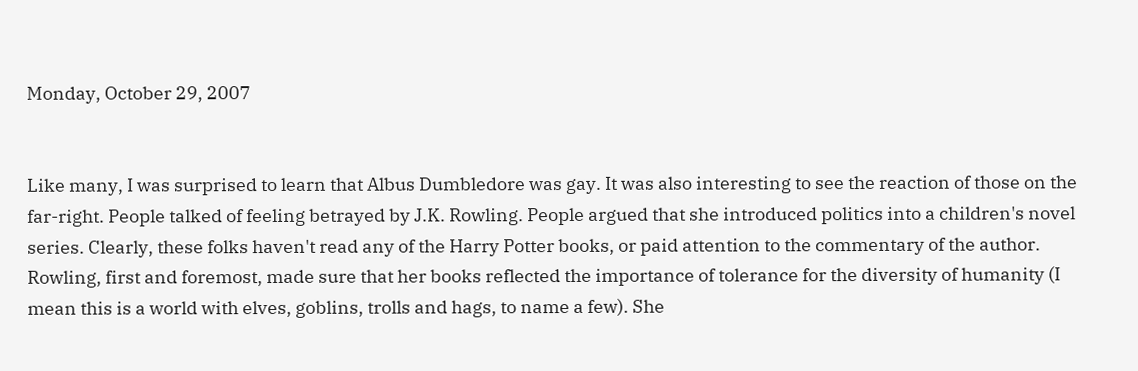Monday, October 29, 2007


Like many, I was surprised to learn that Albus Dumbledore was gay. It was also interesting to see the reaction of those on the far-right. People talked of feeling betrayed by J.K. Rowling. People argued that she introduced politics into a children's novel series. Clearly, these folks haven't read any of the Harry Potter books, or paid attention to the commentary of the author. Rowling, first and foremost, made sure that her books reflected the importance of tolerance for the diversity of humanity (I mean this is a world with elves, goblins, trolls and hags, to name a few). She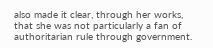also made it clear, through her works, that she was not particularly a fan of authoritarian rule through government.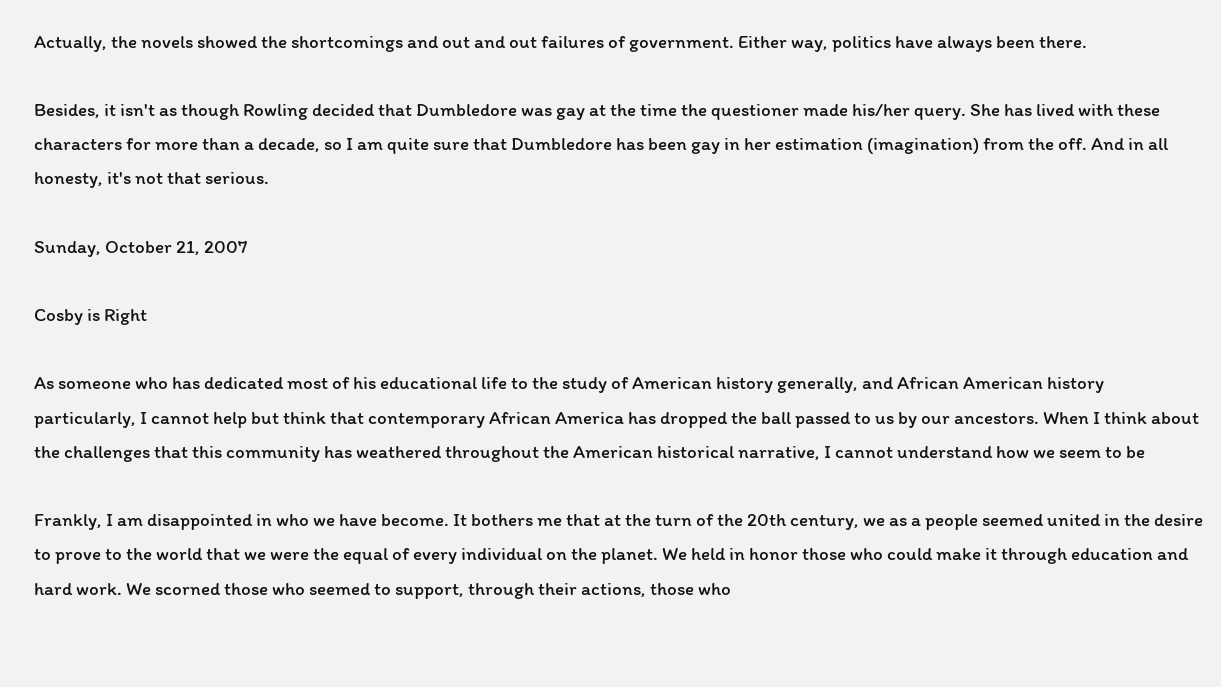Actually, the novels showed the shortcomings and out and out failures of government. Either way, politics have always been there.

Besides, it isn't as though Rowling decided that Dumbledore was gay at the time the questioner made his/her query. She has lived with these characters for more than a decade, so I am quite sure that Dumbledore has been gay in her estimation (imagination) from the off. And in all honesty, it's not that serious.

Sunday, October 21, 2007

Cosby is Right

As someone who has dedicated most of his educational life to the study of American history generally, and African American history particularly, I cannot help but think that contemporary African America has dropped the ball passed to us by our ancestors. When I think about the challenges that this community has weathered throughout the American historical narrative, I cannot understand how we seem to be

Frankly, I am disappointed in who we have become. It bothers me that at the turn of the 20th century, we as a people seemed united in the desire to prove to the world that we were the equal of every individual on the planet. We held in honor those who could make it through education and hard work. We scorned those who seemed to support, through their actions, those who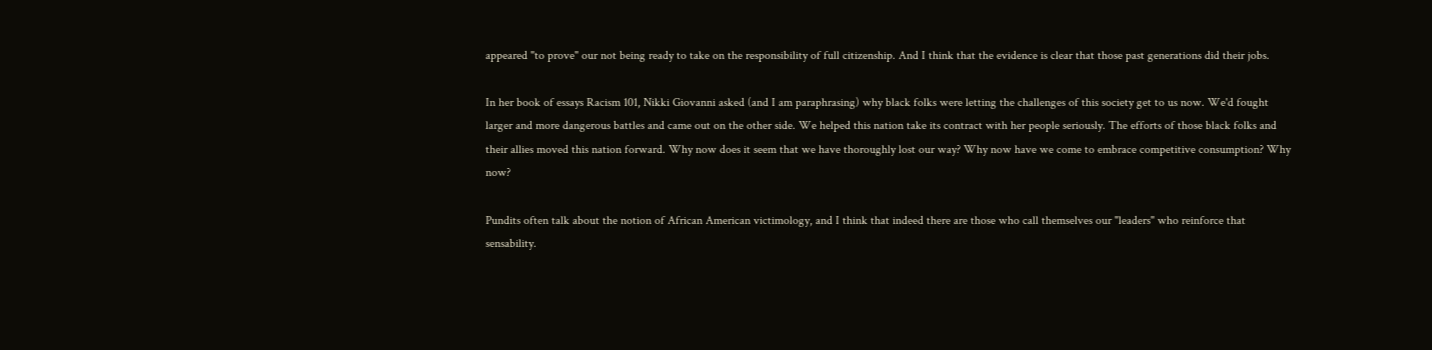appeared "to prove" our not being ready to take on the responsibility of full citizenship. And I think that the evidence is clear that those past generations did their jobs.

In her book of essays Racism 101, Nikki Giovanni asked (and I am paraphrasing) why black folks were letting the challenges of this society get to us now. We'd fought larger and more dangerous battles and came out on the other side. We helped this nation take its contract with her people seriously. The efforts of those black folks and their allies moved this nation forward. Why now does it seem that we have thoroughly lost our way? Why now have we come to embrace competitive consumption? Why now?

Pundits often talk about the notion of African American victimology, and I think that indeed there are those who call themselves our "leaders" who reinforce that sensability.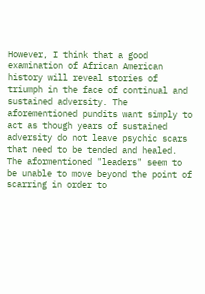However, I think that a good examination of African American history will reveal stories of triumph in the face of continual and sustained adversity. The aforementioned pundits want simply to act as though years of sustained adversity do not leave psychic scars that need to be tended and healed. The aformentioned "leaders" seem to be unable to move beyond the point of scarring in order to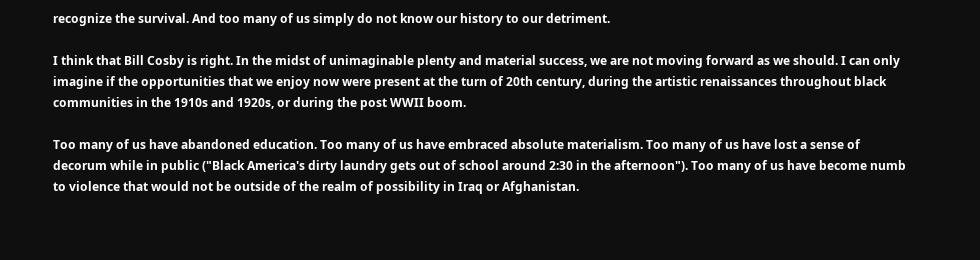recognize the survival. And too many of us simply do not know our history to our detriment.

I think that Bill Cosby is right. In the midst of unimaginable plenty and material success, we are not moving forward as we should. I can only imagine if the opportunities that we enjoy now were present at the turn of 20th century, during the artistic renaissances throughout black communities in the 1910s and 1920s, or during the post WWII boom.

Too many of us have abandoned education. Too many of us have embraced absolute materialism. Too many of us have lost a sense of decorum while in public ("Black America's dirty laundry gets out of school around 2:30 in the afternoon"). Too many of us have become numb to violence that would not be outside of the realm of possibility in Iraq or Afghanistan.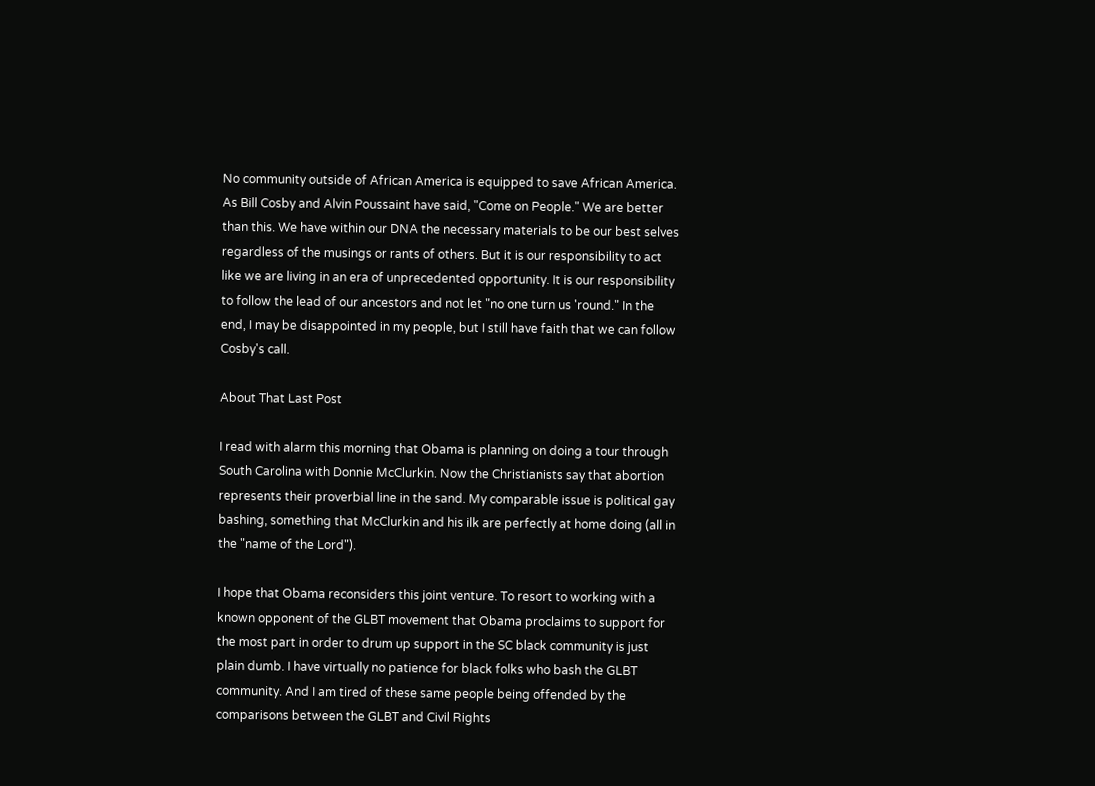No community outside of African America is equipped to save African America. As Bill Cosby and Alvin Poussaint have said, "Come on People." We are better than this. We have within our DNA the necessary materials to be our best selves regardless of the musings or rants of others. But it is our responsibility to act like we are living in an era of unprecedented opportunity. It is our responsibility to follow the lead of our ancestors and not let "no one turn us 'round." In the end, I may be disappointed in my people, but I still have faith that we can follow Cosby's call.

About That Last Post

I read with alarm this morning that Obama is planning on doing a tour through South Carolina with Donnie McClurkin. Now the Christianists say that abortion represents their proverbial line in the sand. My comparable issue is political gay bashing, something that McClurkin and his ilk are perfectly at home doing (all in the "name of the Lord").

I hope that Obama reconsiders this joint venture. To resort to working with a known opponent of the GLBT movement that Obama proclaims to support for the most part in order to drum up support in the SC black community is just plain dumb. I have virtually no patience for black folks who bash the GLBT community. And I am tired of these same people being offended by the comparisons between the GLBT and Civil Rights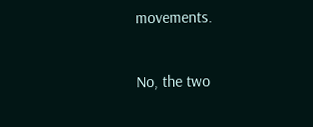movements.

No, the two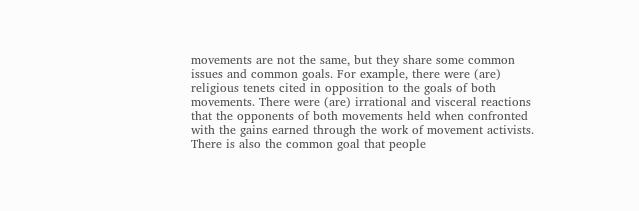movements are not the same, but they share some common issues and common goals. For example, there were (are) religious tenets cited in opposition to the goals of both movements. There were (are) irrational and visceral reactions that the opponents of both movements held when confronted with the gains earned through the work of movement activists. There is also the common goal that people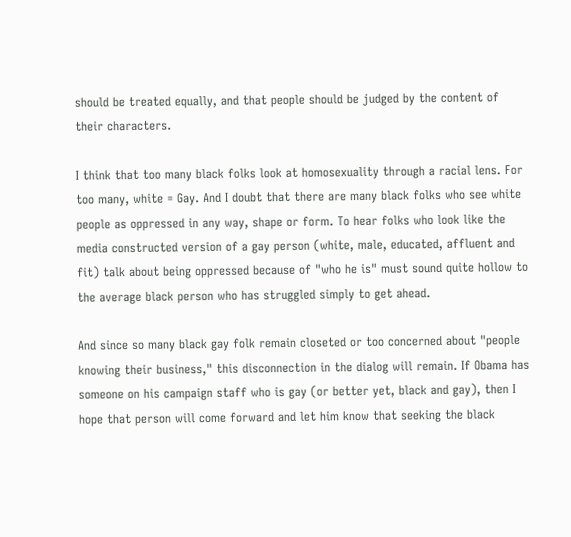should be treated equally, and that people should be judged by the content of their characters.

I think that too many black folks look at homosexuality through a racial lens. For too many, white = Gay. And I doubt that there are many black folks who see white people as oppressed in any way, shape or form. To hear folks who look like the media constructed version of a gay person (white, male, educated, affluent and fit) talk about being oppressed because of "who he is" must sound quite hollow to the average black person who has struggled simply to get ahead.

And since so many black gay folk remain closeted or too concerned about "people knowing their business," this disconnection in the dialog will remain. If Obama has someone on his campaign staff who is gay (or better yet, black and gay), then I hope that person will come forward and let him know that seeking the black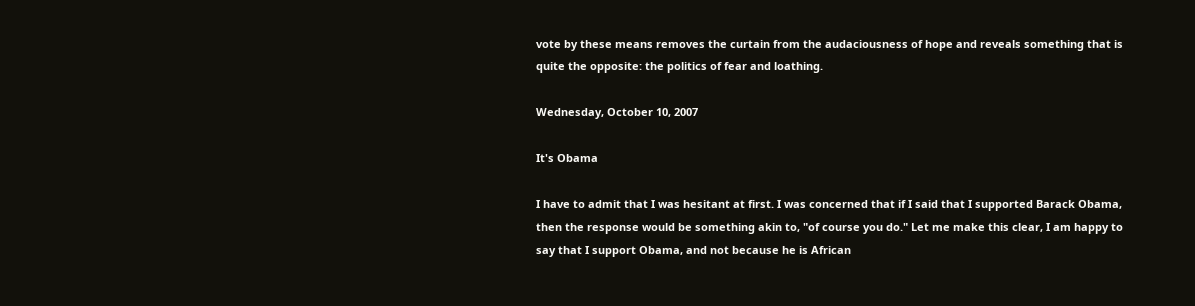vote by these means removes the curtain from the audaciousness of hope and reveals something that is quite the opposite: the politics of fear and loathing.

Wednesday, October 10, 2007

It's Obama

I have to admit that I was hesitant at first. I was concerned that if I said that I supported Barack Obama, then the response would be something akin to, "of course you do." Let me make this clear, I am happy to say that I support Obama, and not because he is African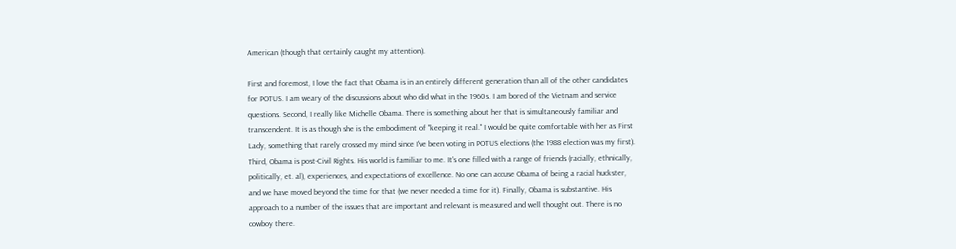American (though that certainly caught my attention).

First and foremost, I love the fact that Obama is in an entirely different generation than all of the other candidates for POTUS. I am weary of the discussions about who did what in the 1960s. I am bored of the Vietnam and service questions. Second, I really like Michelle Obama. There is something about her that is simultaneously familiar and transcendent. It is as though she is the embodiment of "keeping it real." I would be quite comfortable with her as First Lady, something that rarely crossed my mind since I've been voting in POTUS elections (the 1988 election was my first). Third, Obama is post-Civil Rights. His world is familiar to me. It's one filled with a range of friends (racially, ethnically, politically, et. al), experiences, and expectations of excellence. No one can accuse Obama of being a racial huckster, and we have moved beyond the time for that (we never needed a time for it). Finally, Obama is substantive. His approach to a number of the issues that are important and relevant is measured and well thought out. There is no cowboy there.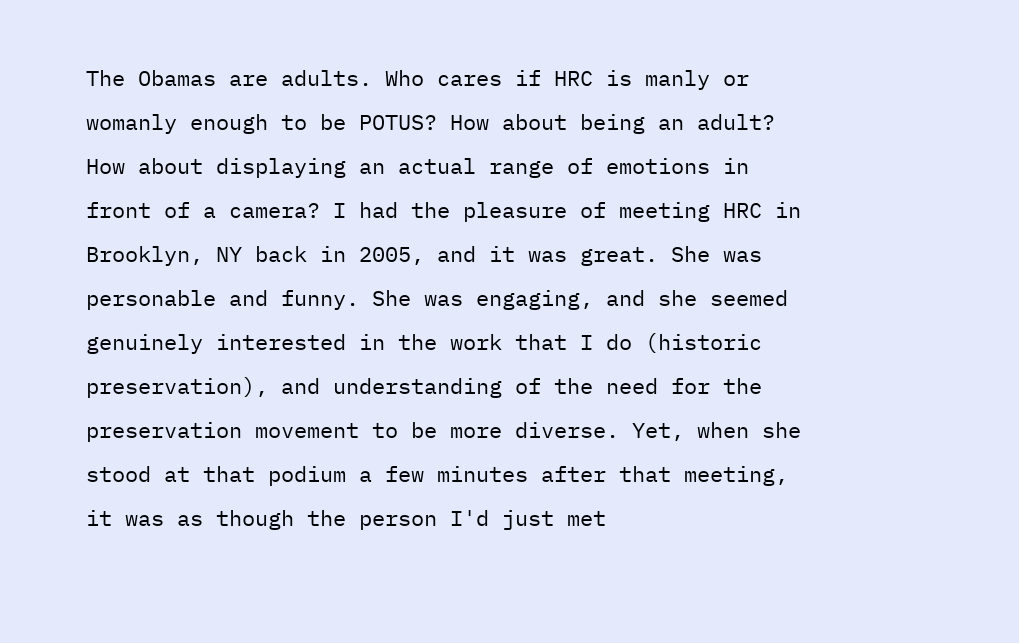The Obamas are adults. Who cares if HRC is manly or womanly enough to be POTUS? How about being an adult? How about displaying an actual range of emotions in front of a camera? I had the pleasure of meeting HRC in Brooklyn, NY back in 2005, and it was great. She was personable and funny. She was engaging, and she seemed genuinely interested in the work that I do (historic preservation), and understanding of the need for the preservation movement to be more diverse. Yet, when she stood at that podium a few minutes after that meeting, it was as though the person I'd just met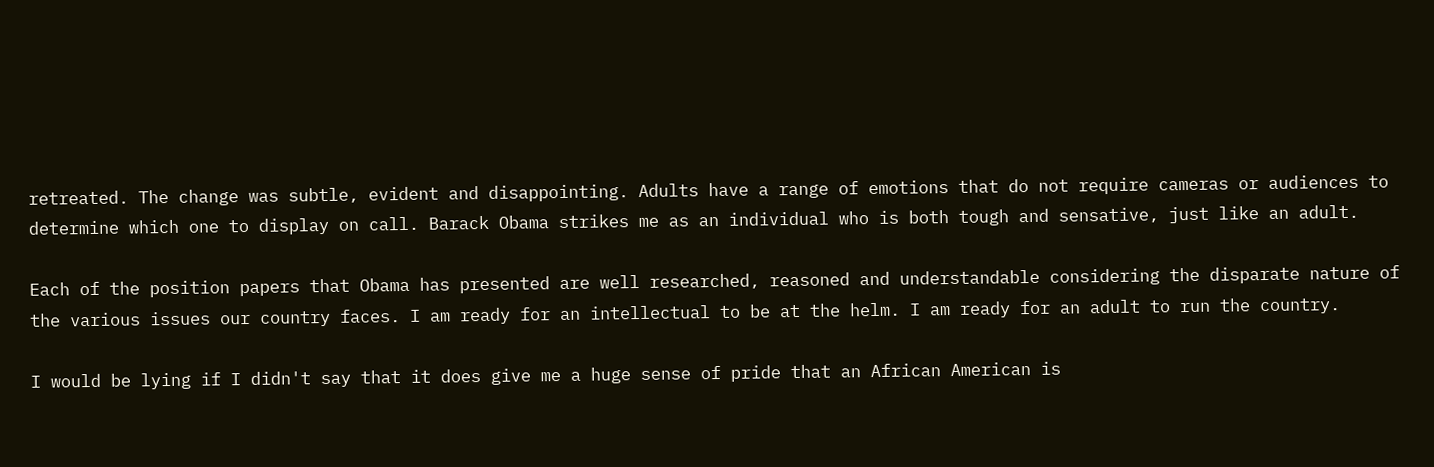retreated. The change was subtle, evident and disappointing. Adults have a range of emotions that do not require cameras or audiences to determine which one to display on call. Barack Obama strikes me as an individual who is both tough and sensative, just like an adult.

Each of the position papers that Obama has presented are well researched, reasoned and understandable considering the disparate nature of the various issues our country faces. I am ready for an intellectual to be at the helm. I am ready for an adult to run the country.

I would be lying if I didn't say that it does give me a huge sense of pride that an African American is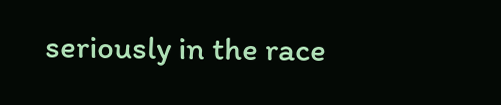seriously in the race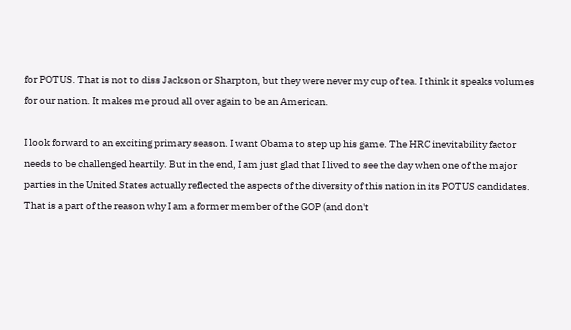for POTUS. That is not to diss Jackson or Sharpton, but they were never my cup of tea. I think it speaks volumes for our nation. It makes me proud all over again to be an American.

I look forward to an exciting primary season. I want Obama to step up his game. The HRC inevitability factor needs to be challenged heartily. But in the end, I am just glad that I lived to see the day when one of the major parties in the United States actually reflected the aspects of the diversity of this nation in its POTUS candidates. That is a part of the reason why I am a former member of the GOP (and don't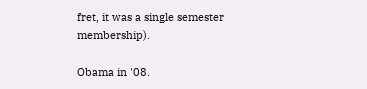fret, it was a single semester membership).

Obama in '08.